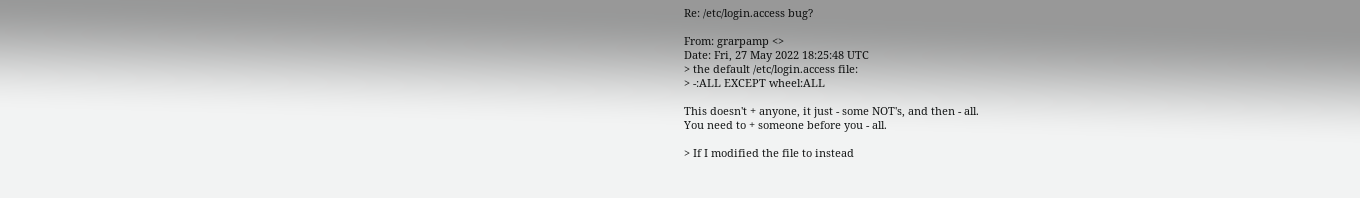Re: /etc/login.access bug?

From: grarpamp <>
Date: Fri, 27 May 2022 18:25:48 UTC
> the default /etc/login.access file:
> -:ALL EXCEPT wheel:ALL

This doesn't + anyone, it just - some NOT's, and then - all.
You need to + someone before you - all.

> If I modified the file to instead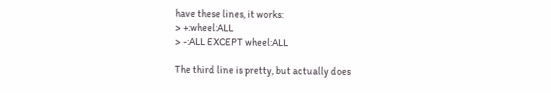have these lines, it works:
> +:wheel:ALL
> -:ALL EXCEPT wheel:ALL

The third line is pretty, but actually does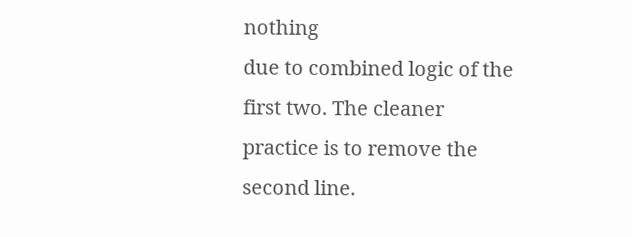nothing
due to combined logic of the first two. The cleaner
practice is to remove the second line.